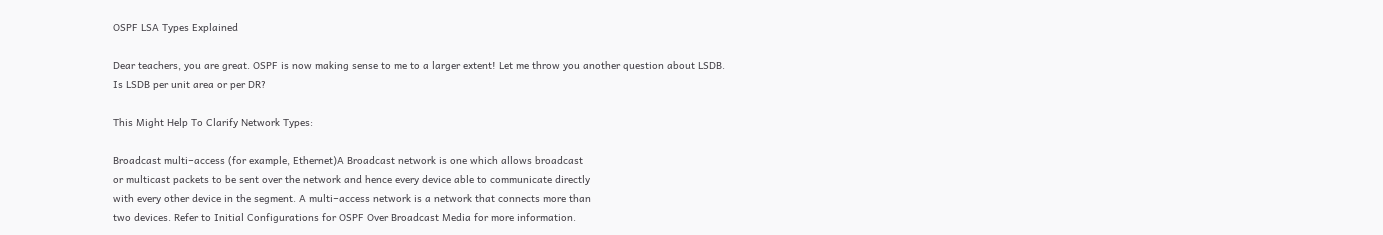OSPF LSA Types Explained

Dear teachers, you are great. OSPF is now making sense to me to a larger extent! Let me throw you another question about LSDB. Is LSDB per unit area or per DR?

This Might Help To Clarify Network Types:

Broadcast multi−access (for example, Ethernet)A Broadcast network is one which allows broadcast
or multicast packets to be sent over the network and hence every device able to communicate directly
with every other device in the segment. A multi−access network is a network that connects more than
two devices. Refer to Initial Configurations for OSPF Over Broadcast Media for more information.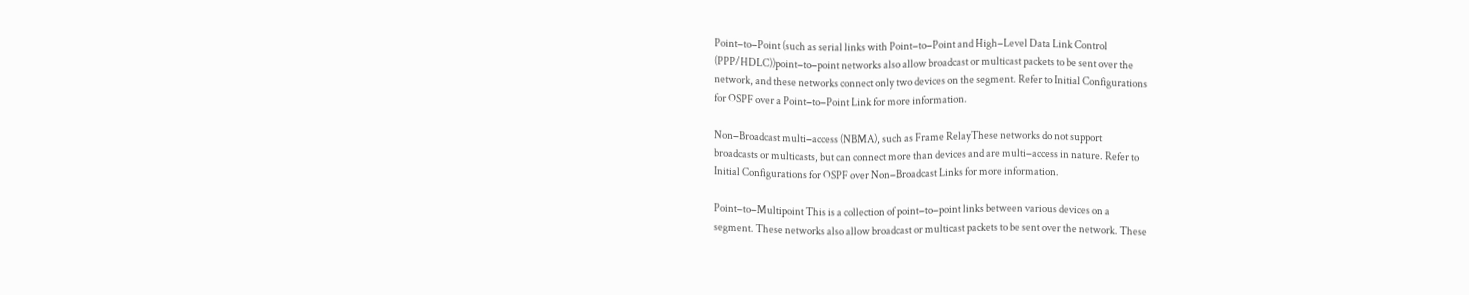Point−to−Point (such as serial links with Point−to−Point and High−Level Data Link Control
(PPP/HDLC))point−to−point networks also allow broadcast or multicast packets to be sent over the
network, and these networks connect only two devices on the segment. Refer to Initial Configurations
for OSPF over a Point−to−Point Link for more information.

Non−Broadcast multi−access (NBMA), such as Frame RelayThese networks do not support
broadcasts or multicasts, but can connect more than devices and are multi−access in nature. Refer to
Initial Configurations for OSPF over Non−Broadcast Links for more information.

Point−to−Multipoint This is a collection of point−to−point links between various devices on a
segment. These networks also allow broadcast or multicast packets to be sent over the network. These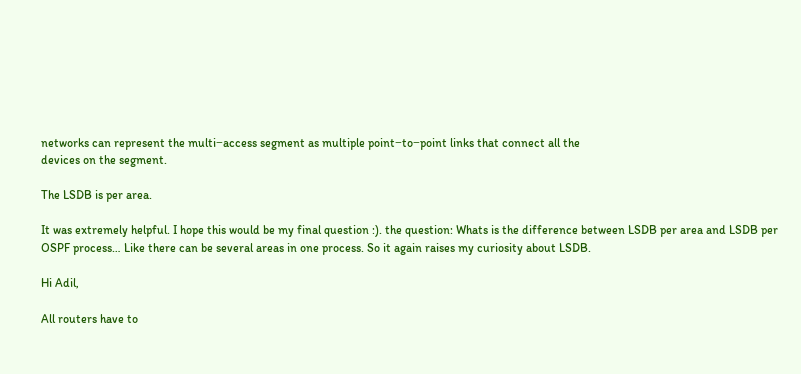networks can represent the multi−access segment as multiple point−to−point links that connect all the
devices on the segment.

The LSDB is per area.

It was extremely helpful. I hope this would be my final question :). the question: Whats is the difference between LSDB per area and LSDB per OSPF process… Like there can be several areas in one process. So it again raises my curiosity about LSDB.

Hi Adil,

All routers have to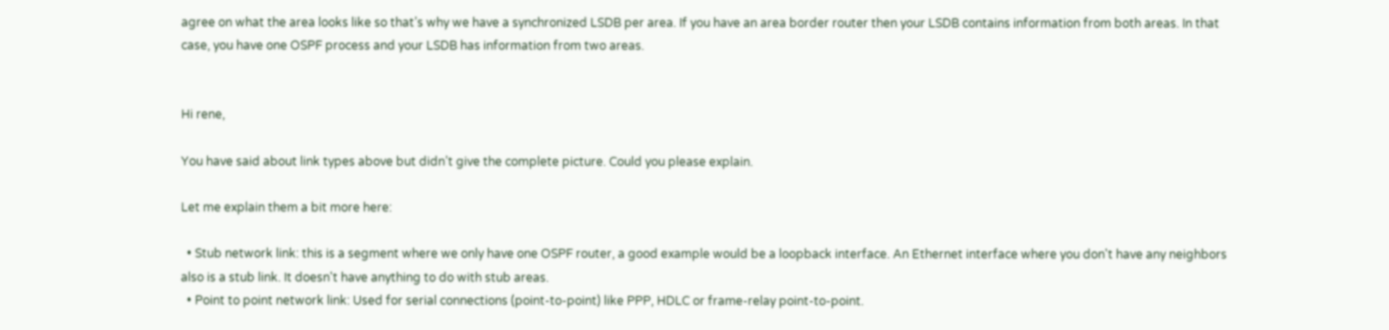agree on what the area looks like so that’s why we have a synchronized LSDB per area. If you have an area border router then your LSDB contains information from both areas. In that case, you have one OSPF process and your LSDB has information from two areas.


Hi rene,

You have said about link types above but didn’t give the complete picture. Could you please explain.

Let me explain them a bit more here:

  • Stub network link: this is a segment where we only have one OSPF router, a good example would be a loopback interface. An Ethernet interface where you don't have any neighbors also is a stub link. It doesn't have anything to do with stub areas.
  • Point to point network link: Used for serial connections (point-to-point) like PPP, HDLC or frame-relay point-to-point.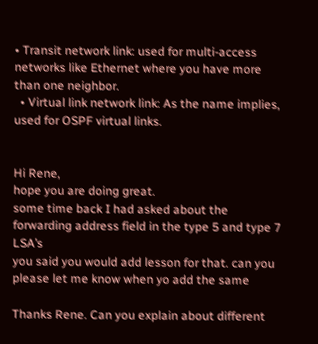• Transit network link: used for multi-access networks like Ethernet where you have more than one neighbor.
  • Virtual link network link: As the name implies, used for OSPF virtual links.


Hi Rene,
hope you are doing great.
some time back I had asked about the forwarding address field in the type 5 and type 7 LSA’s
you said you would add lesson for that. can you please let me know when yo add the same

Thanks Rene. Can you explain about different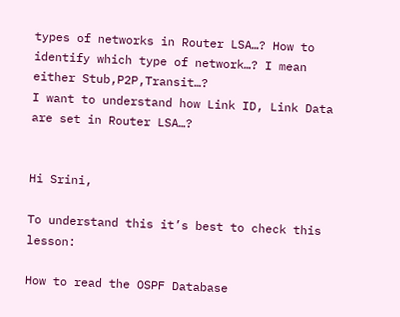types of networks in Router LSA…? How to identify which type of network…? I mean either Stub,P2P,Transit…?
I want to understand how Link ID, Link Data are set in Router LSA…?


Hi Srini,

To understand this it’s best to check this lesson:

How to read the OSPF Database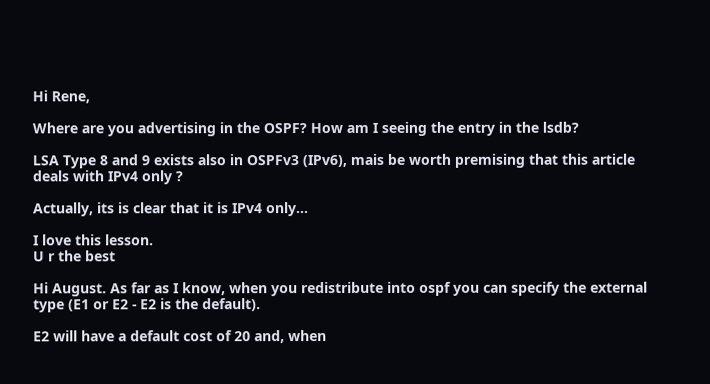Hi Rene,

Where are you advertising in the OSPF? How am I seeing the entry in the lsdb?

LSA Type 8 and 9 exists also in OSPFv3 (IPv6), mais be worth premising that this article deals with IPv4 only ?

Actually, its is clear that it is IPv4 only…

I love this lesson.
U r the best

Hi August. As far as I know, when you redistribute into ospf you can specify the external type (E1 or E2 - E2 is the default).

E2 will have a default cost of 20 and, when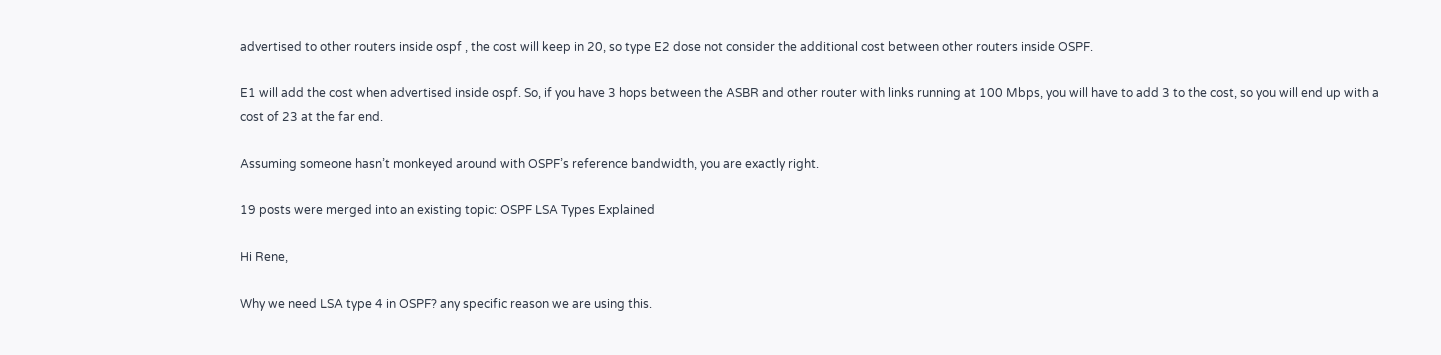advertised to other routers inside ospf , the cost will keep in 20, so type E2 dose not consider the additional cost between other routers inside OSPF.

E1 will add the cost when advertised inside ospf. So, if you have 3 hops between the ASBR and other router with links running at 100 Mbps, you will have to add 3 to the cost, so you will end up with a cost of 23 at the far end.

Assuming someone hasn’t monkeyed around with OSPF’s reference bandwidth, you are exactly right.

19 posts were merged into an existing topic: OSPF LSA Types Explained

Hi Rene,

Why we need LSA type 4 in OSPF? any specific reason we are using this.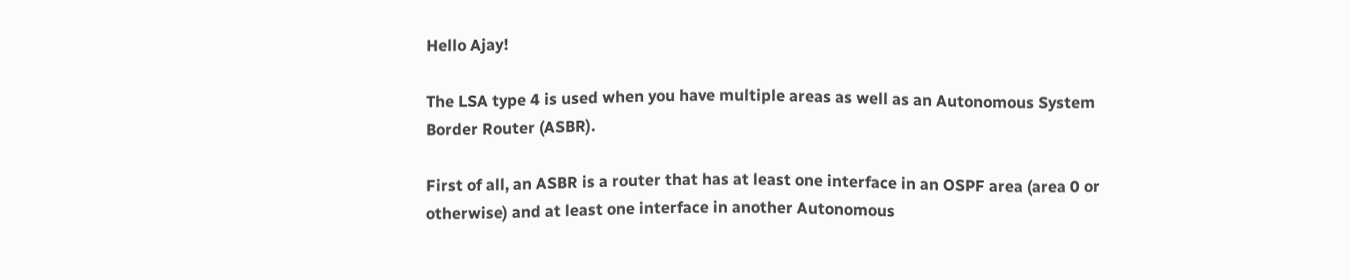Hello Ajay!

The LSA type 4 is used when you have multiple areas as well as an Autonomous System Border Router (ASBR).

First of all, an ASBR is a router that has at least one interface in an OSPF area (area 0 or otherwise) and at least one interface in another Autonomous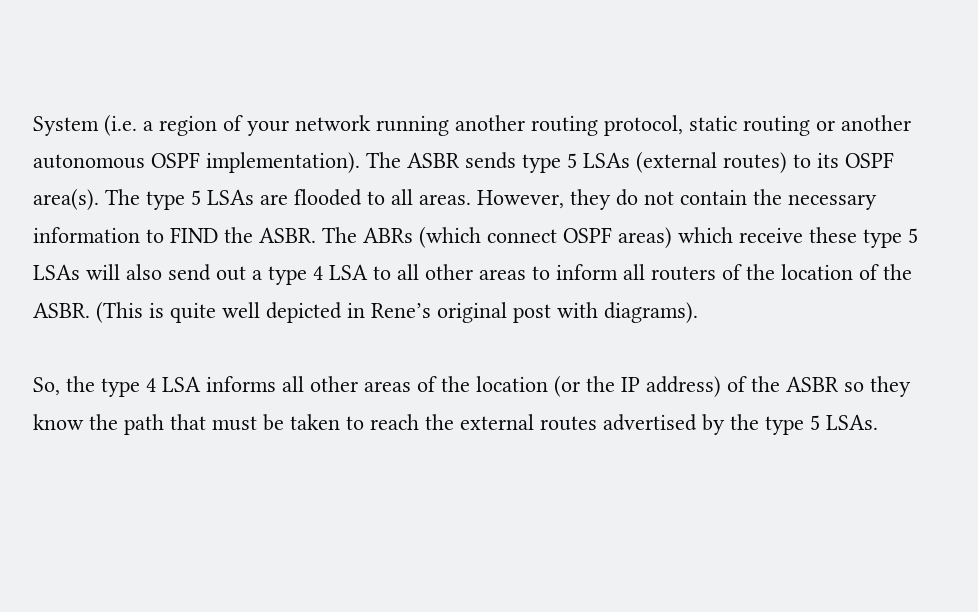System (i.e. a region of your network running another routing protocol, static routing or another autonomous OSPF implementation). The ASBR sends type 5 LSAs (external routes) to its OSPF area(s). The type 5 LSAs are flooded to all areas. However, they do not contain the necessary information to FIND the ASBR. The ABRs (which connect OSPF areas) which receive these type 5 LSAs will also send out a type 4 LSA to all other areas to inform all routers of the location of the ASBR. (This is quite well depicted in Rene’s original post with diagrams).

So, the type 4 LSA informs all other areas of the location (or the IP address) of the ASBR so they know the path that must be taken to reach the external routes advertised by the type 5 LSAs.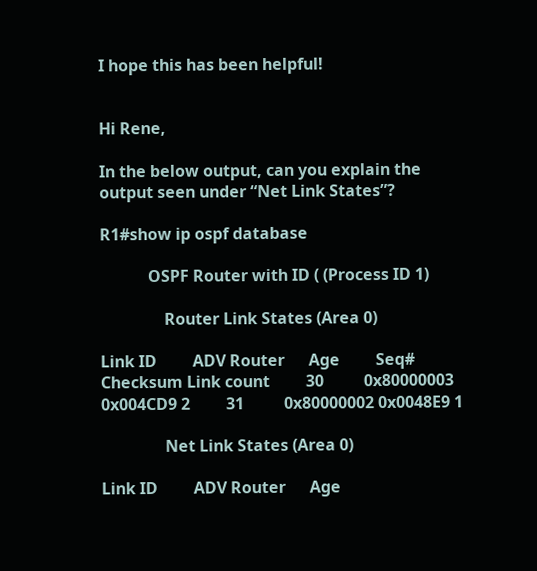I hope this has been helpful!


Hi Rene,

In the below output, can you explain the output seen under “Net Link States”?

R1#show ip ospf database

            OSPF Router with ID ( (Process ID 1)

                Router Link States (Area 0)

Link ID         ADV Router      Age         Seq#       Checksum Link count         30          0x80000003 0x004CD9 2         31          0x80000002 0x0048E9 1

                Net Link States (Area 0)

Link ID         ADV Router      Age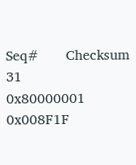Seq#       Checksum         31          0x80000001 0x008F1F